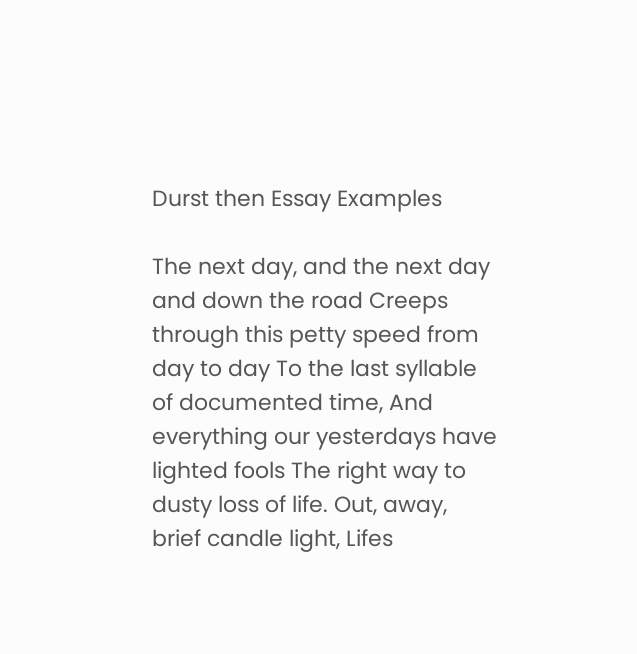Durst then Essay Examples

The next day, and the next day and down the road Creeps through this petty speed from day to day To the last syllable of documented time, And everything our yesterdays have lighted fools The right way to dusty loss of life. Out, away, brief candle light, Lifes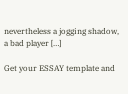nevertheless a jogging shadow, a bad player […]

Get your ESSAY template and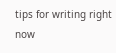tips for writing right now